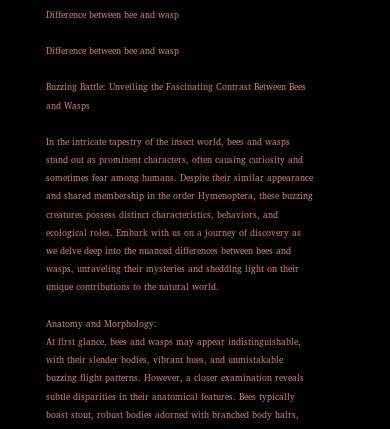Difference between bee and wasp

Difference between bee and wasp

Buzzing Battle: Unveiling the Fascinating Contrast Between Bees and Wasps

In the intricate tapestry of the insect world, bees and wasps stand out as prominent characters, often causing curiosity and sometimes fear among humans. Despite their similar appearance and shared membership in the order Hymenoptera, these buzzing creatures possess distinct characteristics, behaviors, and ecological roles. Embark with us on a journey of discovery as we delve deep into the nuanced differences between bees and wasps, unraveling their mysteries and shedding light on their unique contributions to the natural world.

Anatomy and Morphology:
At first glance, bees and wasps may appear indistinguishable, with their slender bodies, vibrant hues, and unmistakable buzzing flight patterns. However, a closer examination reveals subtle disparities in their anatomical features. Bees typically boast stout, robust bodies adorned with branched body hairs,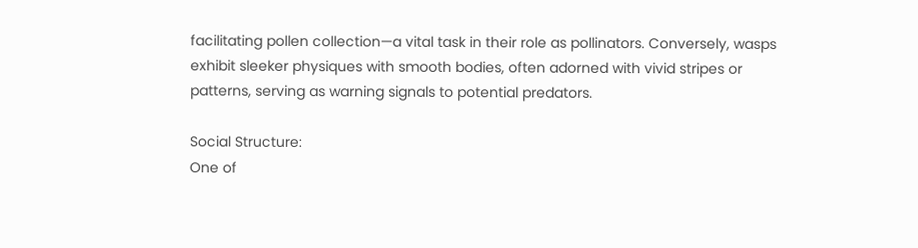facilitating pollen collection—a vital task in their role as pollinators. Conversely, wasps exhibit sleeker physiques with smooth bodies, often adorned with vivid stripes or patterns, serving as warning signals to potential predators.

Social Structure:
One of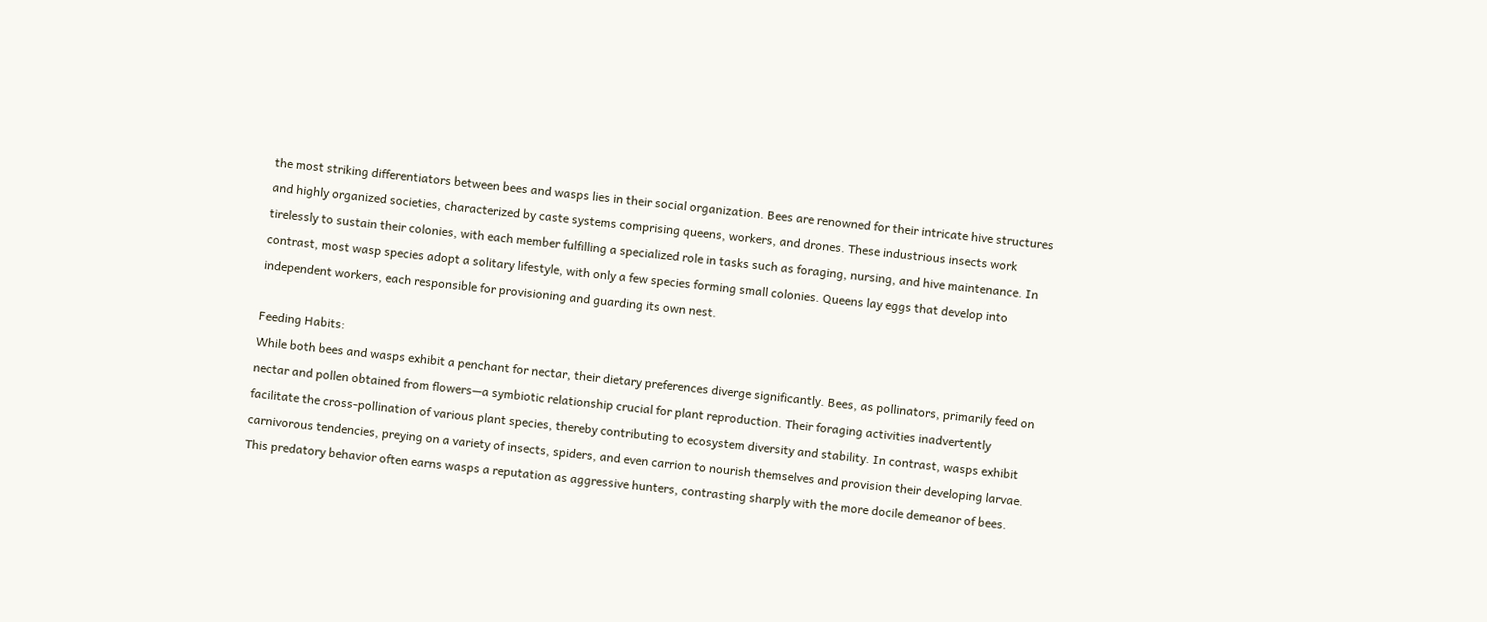the most striking differentiators between bees and wasps lies in their social organization. Bees are renowned for their intricate hive structures and highly organized societies, characterized by caste systems comprising queens, workers, and drones. These industrious insects work tirelessly to sustain their colonies, with each member fulfilling a specialized role in tasks such as foraging, nursing, and hive maintenance. In contrast, most wasp species adopt a solitary lifestyle, with only a few species forming small colonies. Queens lay eggs that develop into independent workers, each responsible for provisioning and guarding its own nest.

Feeding Habits:
While both bees and wasps exhibit a penchant for nectar, their dietary preferences diverge significantly. Bees, as pollinators, primarily feed on nectar and pollen obtained from flowers—a symbiotic relationship crucial for plant reproduction. Their foraging activities inadvertently facilitate the cross-pollination of various plant species, thereby contributing to ecosystem diversity and stability. In contrast, wasps exhibit carnivorous tendencies, preying on a variety of insects, spiders, and even carrion to nourish themselves and provision their developing larvae. This predatory behavior often earns wasps a reputation as aggressive hunters, contrasting sharply with the more docile demeanor of bees.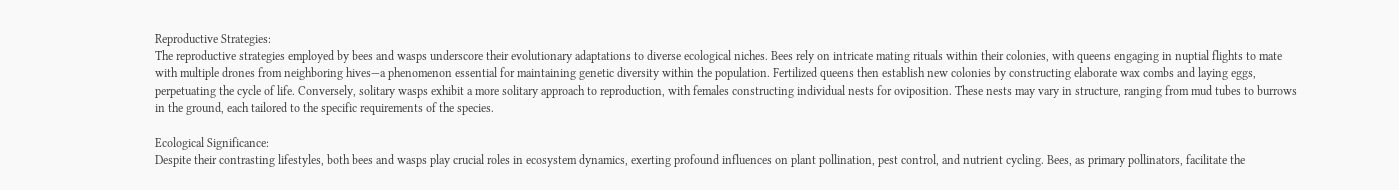Reproductive Strategies:
The reproductive strategies employed by bees and wasps underscore their evolutionary adaptations to diverse ecological niches. Bees rely on intricate mating rituals within their colonies, with queens engaging in nuptial flights to mate with multiple drones from neighboring hives—a phenomenon essential for maintaining genetic diversity within the population. Fertilized queens then establish new colonies by constructing elaborate wax combs and laying eggs, perpetuating the cycle of life. Conversely, solitary wasps exhibit a more solitary approach to reproduction, with females constructing individual nests for oviposition. These nests may vary in structure, ranging from mud tubes to burrows in the ground, each tailored to the specific requirements of the species.

Ecological Significance:
Despite their contrasting lifestyles, both bees and wasps play crucial roles in ecosystem dynamics, exerting profound influences on plant pollination, pest control, and nutrient cycling. Bees, as primary pollinators, facilitate the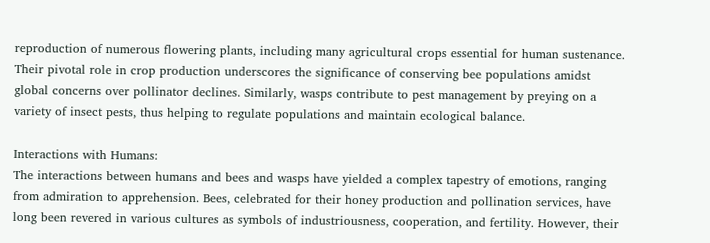reproduction of numerous flowering plants, including many agricultural crops essential for human sustenance. Their pivotal role in crop production underscores the significance of conserving bee populations amidst global concerns over pollinator declines. Similarly, wasps contribute to pest management by preying on a variety of insect pests, thus helping to regulate populations and maintain ecological balance.

Interactions with Humans:
The interactions between humans and bees and wasps have yielded a complex tapestry of emotions, ranging from admiration to apprehension. Bees, celebrated for their honey production and pollination services, have long been revered in various cultures as symbols of industriousness, cooperation, and fertility. However, their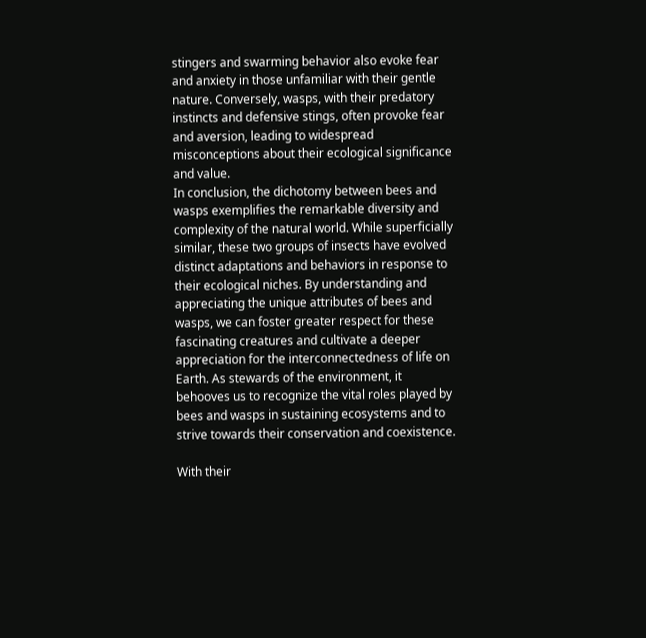stingers and swarming behavior also evoke fear and anxiety in those unfamiliar with their gentle nature. Conversely, wasps, with their predatory instincts and defensive stings, often provoke fear and aversion, leading to widespread misconceptions about their ecological significance and value.
In conclusion, the dichotomy between bees and wasps exemplifies the remarkable diversity and complexity of the natural world. While superficially similar, these two groups of insects have evolved distinct adaptations and behaviors in response to their ecological niches. By understanding and appreciating the unique attributes of bees and wasps, we can foster greater respect for these fascinating creatures and cultivate a deeper appreciation for the interconnectedness of life on Earth. As stewards of the environment, it behooves us to recognize the vital roles played by bees and wasps in sustaining ecosystems and to strive towards their conservation and coexistence.

With their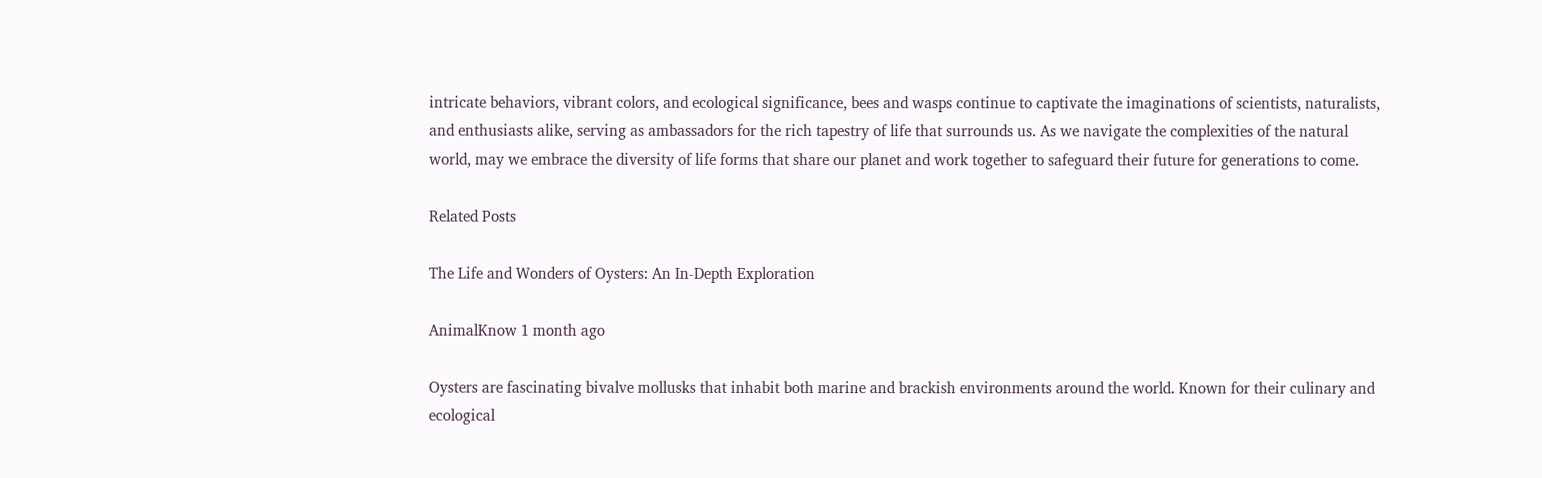intricate behaviors, vibrant colors, and ecological significance, bees and wasps continue to captivate the imaginations of scientists, naturalists, and enthusiasts alike, serving as ambassadors for the rich tapestry of life that surrounds us. As we navigate the complexities of the natural world, may we embrace the diversity of life forms that share our planet and work together to safeguard their future for generations to come.

Related Posts

The Life and Wonders of Oysters: An In-Depth Exploration

AnimalKnow 1 month ago

Oysters are fascinating bivalve mollusks that inhabit both marine and brackish environments around the world. Known for their culinary and ecological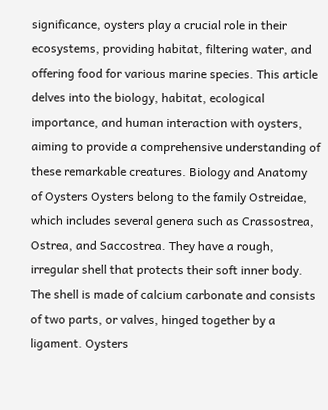significance, oysters play a crucial role in their ecosystems, providing habitat, filtering water, and offering food for various marine species. This article delves into the biology, habitat, ecological importance, and human interaction with oysters, aiming to provide a comprehensive understanding of these remarkable creatures. Biology and Anatomy of Oysters Oysters belong to the family Ostreidae, which includes several genera such as Crassostrea, Ostrea, and Saccostrea. They have a rough, irregular shell that protects their soft inner body. The shell is made of calcium carbonate and consists of two parts, or valves, hinged together by a ligament. Oysters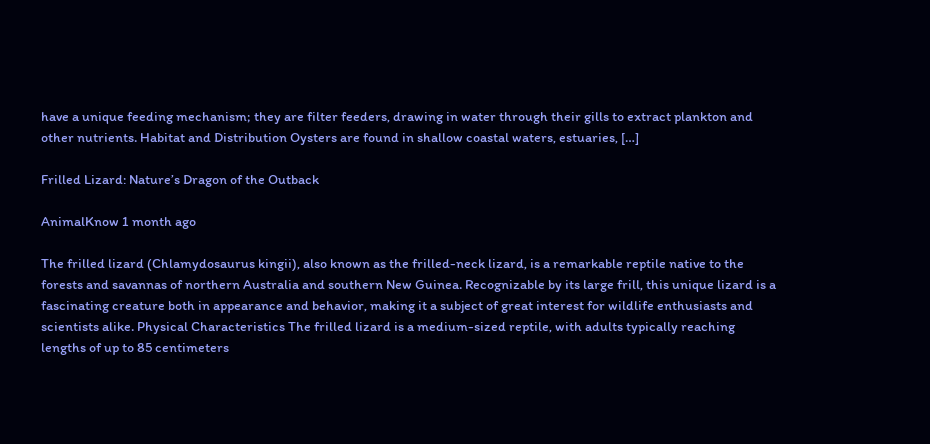have a unique feeding mechanism; they are filter feeders, drawing in water through their gills to extract plankton and other nutrients. Habitat and Distribution Oysters are found in shallow coastal waters, estuaries, […]

Frilled Lizard: Nature’s Dragon of the Outback

AnimalKnow 1 month ago

The frilled lizard (Chlamydosaurus kingii), also known as the frilled-neck lizard, is a remarkable reptile native to the forests and savannas of northern Australia and southern New Guinea. Recognizable by its large frill, this unique lizard is a fascinating creature both in appearance and behavior, making it a subject of great interest for wildlife enthusiasts and scientists alike. Physical Characteristics The frilled lizard is a medium-sized reptile, with adults typically reaching lengths of up to 85 centimeters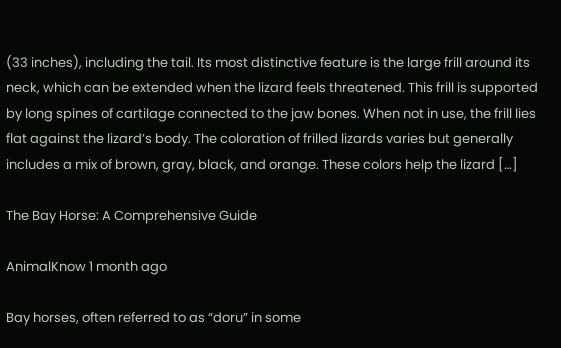(33 inches), including the tail. Its most distinctive feature is the large frill around its neck, which can be extended when the lizard feels threatened. This frill is supported by long spines of cartilage connected to the jaw bones. When not in use, the frill lies flat against the lizard’s body. The coloration of frilled lizards varies but generally includes a mix of brown, gray, black, and orange. These colors help the lizard […]

The Bay Horse: A Comprehensive Guide

AnimalKnow 1 month ago

Bay horses, often referred to as “doru” in some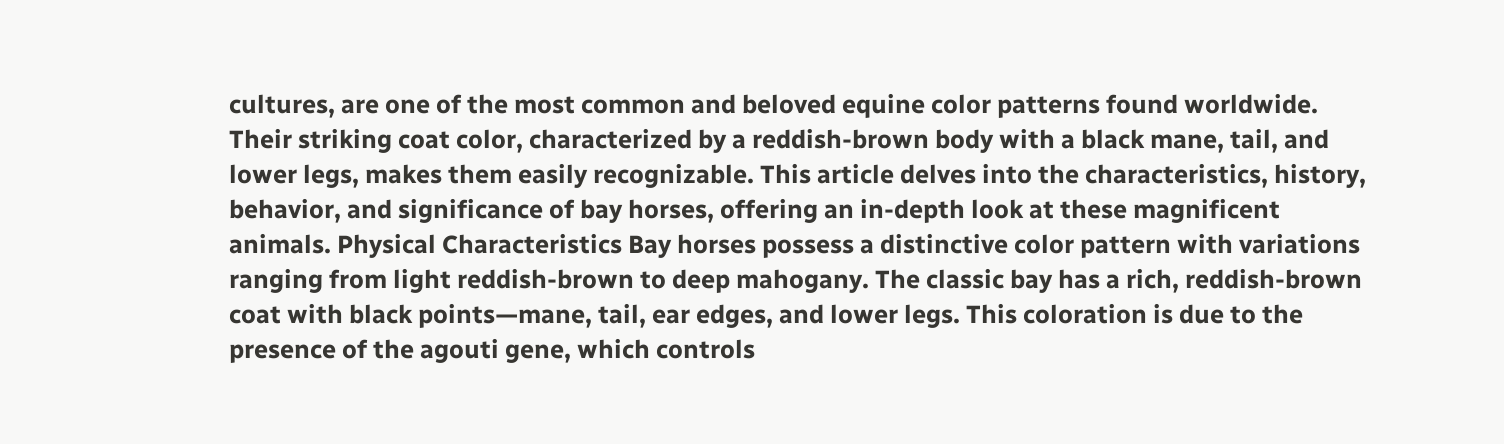cultures, are one of the most common and beloved equine color patterns found worldwide. Their striking coat color, characterized by a reddish-brown body with a black mane, tail, and lower legs, makes them easily recognizable. This article delves into the characteristics, history, behavior, and significance of bay horses, offering an in-depth look at these magnificent animals. Physical Characteristics Bay horses possess a distinctive color pattern with variations ranging from light reddish-brown to deep mahogany. The classic bay has a rich, reddish-brown coat with black points—mane, tail, ear edges, and lower legs. This coloration is due to the presence of the agouti gene, which controls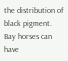the distribution of black pigment. Bay horses can have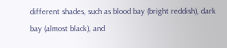different shades, such as blood bay (bright reddish), dark bay (almost black), and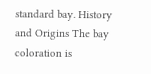standard bay. History and Origins The bay coloration is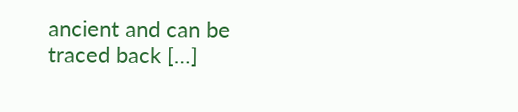ancient and can be traced back […]